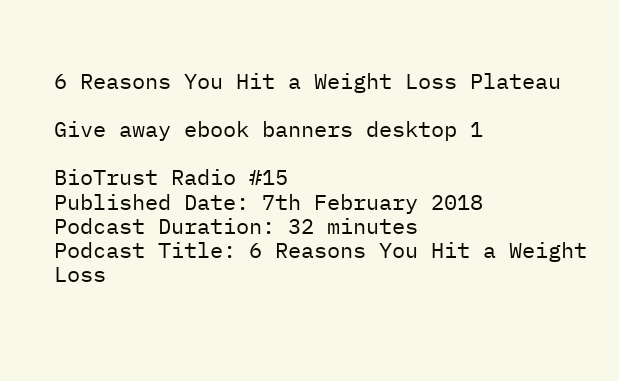6 Reasons You Hit a Weight Loss Plateau

Give away ebook banners desktop 1

BioTrust Radio #15
Published Date: 7th February 2018
Podcast Duration: 32 minutes
Podcast Title: 6 Reasons You Hit a Weight Loss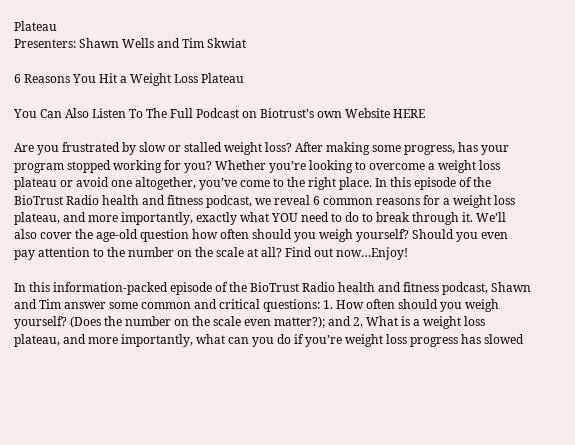Plateau
Presenters: Shawn Wells and Tim Skwiat

6 Reasons You Hit a Weight Loss Plateau

You Can Also Listen To The Full Podcast on Biotrust’s own Website HERE

Are you frustrated by slow or stalled weight loss? After making some progress, has your program stopped working for you? Whether you’re looking to overcome a weight loss plateau or avoid one altogether, you’ve come to the right place. In this episode of the BioTrust Radio health and fitness podcast, we reveal 6 common reasons for a weight loss plateau, and more importantly, exactly what YOU need to do to break through it. We’ll also cover the age-old question how often should you weigh yourself? Should you even pay attention to the number on the scale at all? Find out now…Enjoy!

In this information-packed episode of the BioTrust Radio health and fitness podcast, Shawn and Tim answer some common and critical questions: 1. How often should you weigh yourself? (Does the number on the scale even matter?); and 2. What is a weight loss plateau, and more importantly, what can you do if you’re weight loss progress has slowed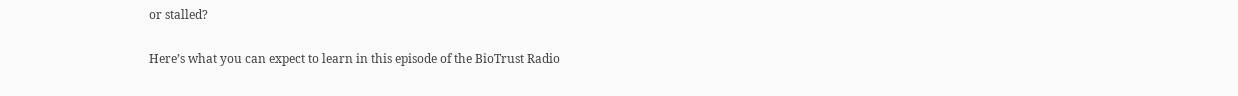or stalled?

Here’s what you can expect to learn in this episode of the BioTrust Radio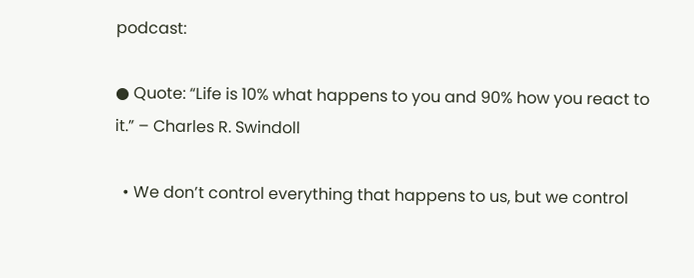podcast:

● Quote: “Life is 10% what happens to you and 90% how you react to it.” – Charles R. Swindoll

  • We don’t control everything that happens to us, but we control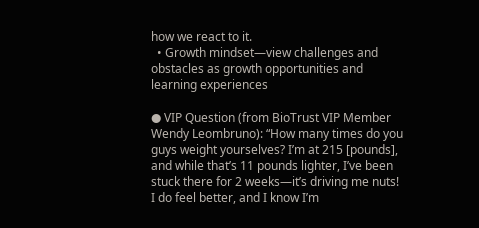how we react to it.
  • Growth mindset—view challenges and obstacles as growth opportunities and learning experiences

● VIP Question (from BioTrust VIP Member Wendy Leombruno): “How many times do you guys weight yourselves? I’m at 215 [pounds], and while that’s 11 pounds lighter, I’ve been stuck there for 2 weeks—it’s driving me nuts! I do feel better, and I know I’m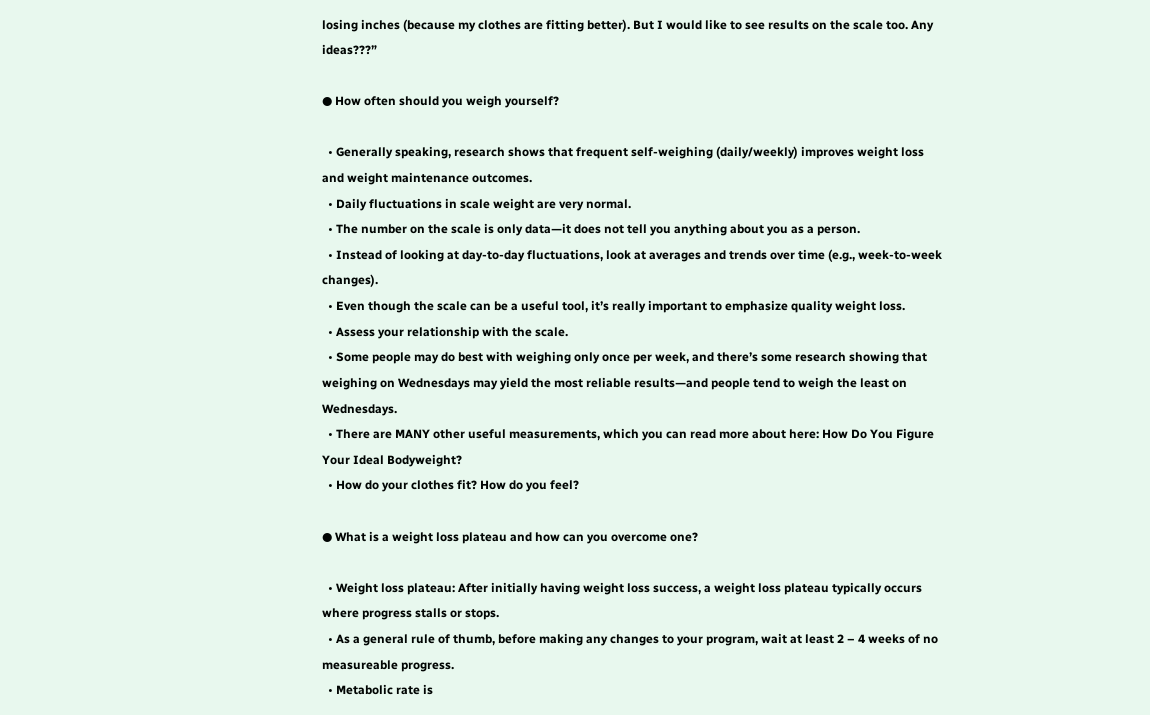losing inches (because my clothes are fitting better). But I would like to see results on the scale too. Any ideas???”

● How often should you weigh yourself?

  • Generally speaking, research shows that frequent self-weighing (daily/weekly) improves weight loss and weight maintenance outcomes.
  • Daily fluctuations in scale weight are very normal.
  • The number on the scale is only data—it does not tell you anything about you as a person.
  • Instead of looking at day-to-day fluctuations, look at averages and trends over time (e.g., week-to-week changes).
  • Even though the scale can be a useful tool, it’s really important to emphasize quality weight loss.
  • Assess your relationship with the scale.
  • Some people may do best with weighing only once per week, and there’s some research showing that weighing on Wednesdays may yield the most reliable results—and people tend to weigh the least on Wednesdays.
  • There are MANY other useful measurements, which you can read more about here: How Do You Figure Your Ideal Bodyweight?
  • How do your clothes fit? How do you feel?

● What is a weight loss plateau and how can you overcome one?

  • Weight loss plateau: After initially having weight loss success, a weight loss plateau typically occurs where progress stalls or stops.
  • As a general rule of thumb, before making any changes to your program, wait at least 2 – 4 weeks of no measureable progress.
  • Metabolic rate is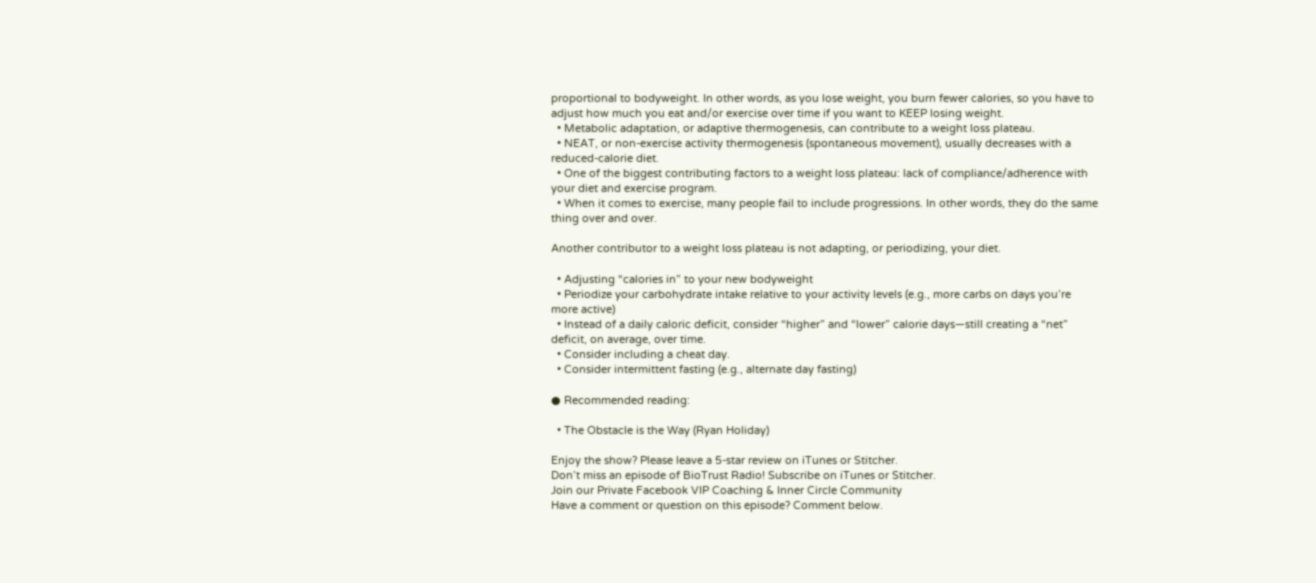proportional to bodyweight. In other words, as you lose weight, you burn fewer calories, so you have to adjust how much you eat and/or exercise over time if you want to KEEP losing weight.
  • Metabolic adaptation, or adaptive thermogenesis, can contribute to a weight loss plateau.
  • NEAT, or non-exercise activity thermogenesis (spontaneous movement), usually decreases with a reduced-calorie diet.
  • One of the biggest contributing factors to a weight loss plateau: lack of compliance/adherence with your diet and exercise program.
  • When it comes to exercise, many people fail to include progressions. In other words, they do the same thing over and over.

Another contributor to a weight loss plateau is not adapting, or periodizing, your diet.

  • Adjusting “calories in” to your new bodyweight
  • Periodize your carbohydrate intake relative to your activity levels (e.g., more carbs on days you’re more active)
  • Instead of a daily caloric deficit, consider “higher” and “lower” calorie days—still creating a “net” deficit, on average, over time.
  • Consider including a cheat day.
  • Consider intermittent fasting (e.g., alternate day fasting)

● Recommended reading:

  • The Obstacle is the Way (Ryan Holiday)

Enjoy the show? Please leave a 5-star review on iTunes or Stitcher.
Don’t miss an episode of BioTrust Radio! Subscribe on iTunes or Stitcher.
Join our Private Facebook VIP Coaching & Inner Circle Community
Have a comment or question on this episode? Comment below.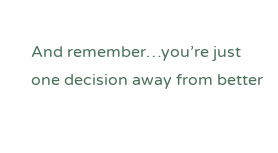And remember…you’re just one decision away from better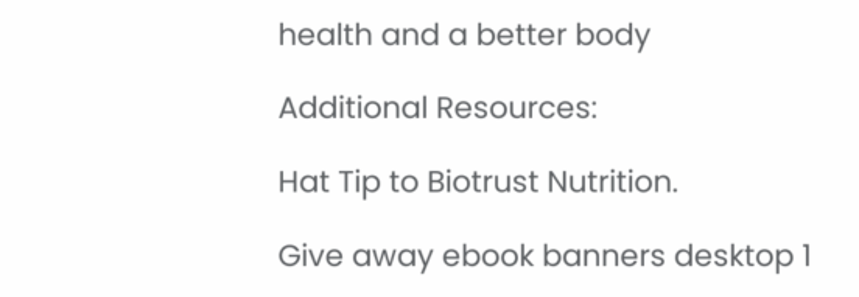health and a better body

Additional Resources:

Hat Tip to Biotrust Nutrition.

Give away ebook banners desktop 1